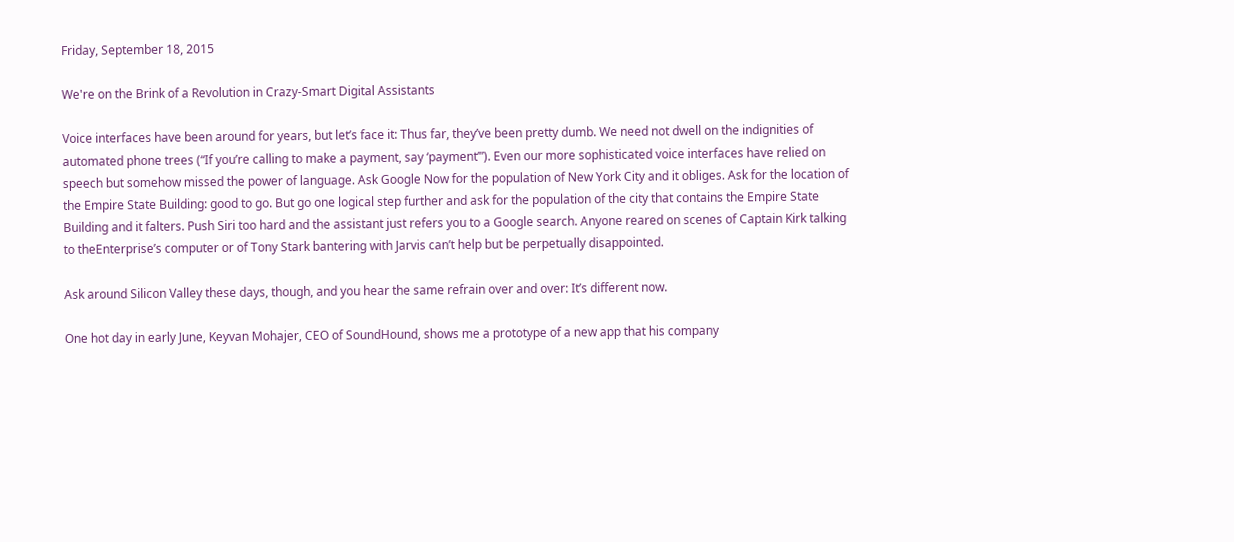Friday, September 18, 2015

We're on the Brink of a Revolution in Crazy-Smart Digital Assistants

Voice interfaces have been around for years, but let’s face it: Thus far, they’ve been pretty dumb. We need not dwell on the indignities of automated phone trees (“If you’re calling to make a payment, say ‘payment’”). Even our more sophisticated voice interfaces have relied on speech but somehow missed the power of language. Ask Google Now for the population of New York City and it obliges. Ask for the location of the Empire State Building: good to go. But go one logical step further and ask for the population of the city that contains the Empire State Building and it falters. Push Siri too hard and the assistant just refers you to a Google search. Anyone reared on scenes of Captain Kirk talking to theEnterprise’s computer or of Tony Stark bantering with Jarvis can’t help but be perpetually disappointed.

Ask around Silicon Valley these days, though, and you hear the same refrain over and over: It’s different now.

One hot day in early June, Keyvan Mohajer, CEO of SoundHound, shows me a prototype of a new app that his company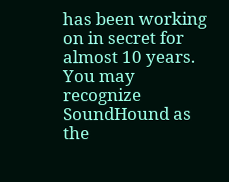has been working on in secret for almost 10 years. You may recognize SoundHound as the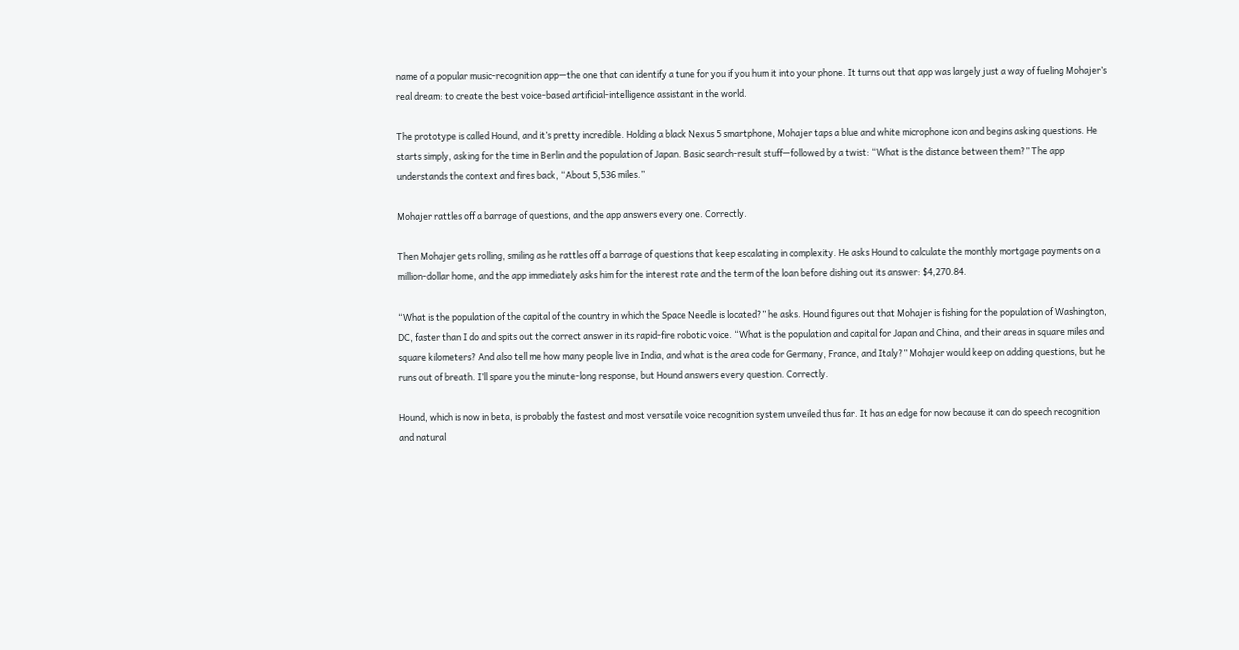name of a popular music-recognition app—the one that can identify a tune for you if you hum it into your phone. It turns out that app was largely just a way of fueling Mohajer’s real dream: to create the best voice-based artificial-intelligence assistant in the world.

The prototype is called Hound, and it’s pretty incredible. Holding a black Nexus 5 smartphone, Mohajer taps a blue and white microphone icon and begins asking questions. He starts simply, asking for the time in Berlin and the population of Japan. Basic search-result stuff—followed by a twist: “What is the distance between them?” The app understands the context and fires back, “About 5,536 miles.”

Mohajer rattles off a barrage of questions, and the app answers every one. Correctly.

Then Mohajer gets rolling, smiling as he rattles off a barrage of questions that keep escalating in complexity. He asks Hound to calculate the monthly mortgage payments on a million-dollar home, and the app immediately asks him for the interest rate and the term of the loan before dishing out its answer: $4,270.84.

“What is the population of the capital of the country in which the Space Needle is located?” he asks. Hound figures out that Mohajer is fishing for the population of Washington, DC, faster than I do and spits out the correct answer in its rapid-fire robotic voice. “What is the population and capital for Japan and China, and their areas in square miles and square kilometers? And also tell me how many people live in India, and what is the area code for Germany, France, and Italy?” Mohajer would keep on adding questions, but he runs out of breath. I’ll spare you the minute-long response, but Hound answers every question. Correctly.

Hound, which is now in beta, is probably the fastest and most versatile voice recognition system unveiled thus far. It has an edge for now because it can do speech recognition and natural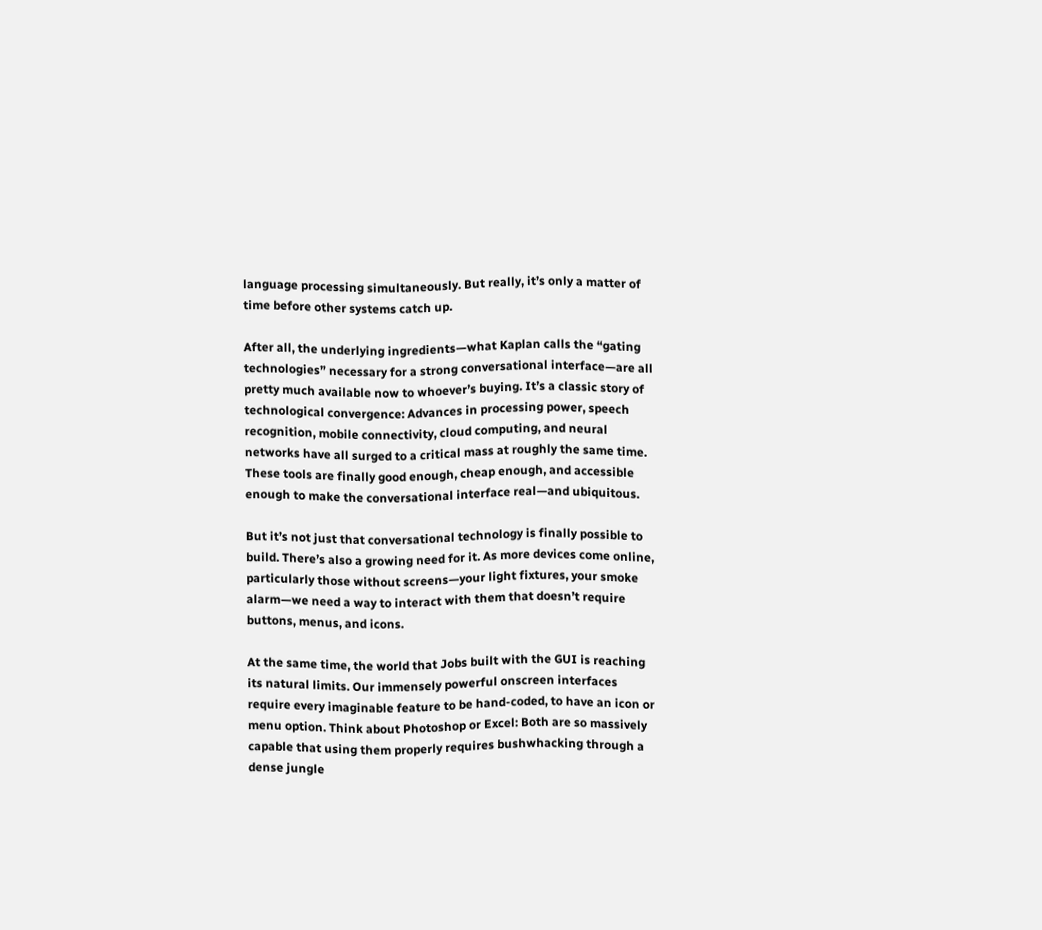language processing simultaneously. But really, it’s only a matter of time before other systems catch up.

After all, the underlying ingredients—what Kaplan calls the “gating technologies” necessary for a strong conversational interface—are all pretty much available now to whoever’s buying. It’s a classic story of technological convergence: Advances in processing power, speech recognition, mobile connectivity, cloud computing, and neural networks have all surged to a critical mass at roughly the same time. These tools are finally good enough, cheap enough, and accessible enough to make the conversational interface real—and ubiquitous.

But it’s not just that conversational technology is finally possible to build. There’s also a growing need for it. As more devices come online, particularly those without screens—your light fixtures, your smoke alarm—we need a way to interact with them that doesn’t require buttons, menus, and icons.

At the same time, the world that Jobs built with the GUI is reaching its natural limits. Our immensely powerful onscreen interfaces require every imaginable feature to be hand-coded, to have an icon or menu option. Think about Photoshop or Excel: Both are so massively capable that using them properly requires bushwhacking through a dense jungle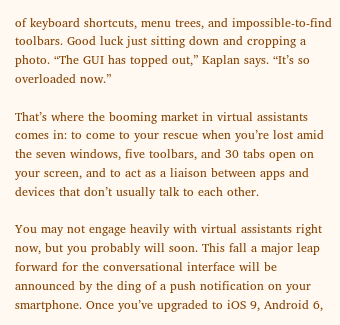of keyboard shortcuts, menu trees, and impossible-to-find toolbars. Good luck just sitting down and cropping a photo. “The GUI has topped out,” Kaplan says. “It’s so overloaded now.”

That’s where the booming market in virtual assistants comes in: to come to your rescue when you’re lost amid the seven windows, five toolbars, and 30 tabs open on your screen, and to act as a liaison between apps and devices that don’t usually talk to each other.

You may not engage heavily with virtual assistants right now, but you probably will soon. This fall a major leap forward for the conversational interface will be announced by the ding of a push notification on your smartphone. Once you’ve upgraded to iOS 9, Android 6,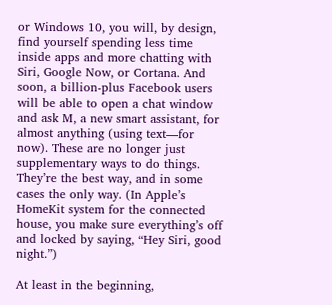or Windows 10, you will, by design, find yourself spending less time inside apps and more chatting with Siri, Google Now, or Cortana. And soon, a billion-plus Facebook users will be able to open a chat window and ask M, a new smart assistant, for almost anything (using text—for now). These are no longer just supplementary ways to do things. They’re the best way, and in some cases the only way. (In Apple’s HomeKit system for the connected house, you make sure everything’s off and locked by saying, “Hey Siri, good night.”)

At least in the beginning,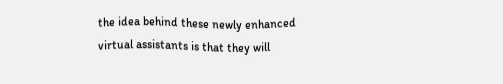the idea behind these newly enhanced virtual assistants is that they will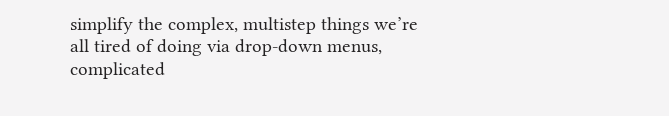simplify the complex, multistep things we’re all tired of doing via drop-down menus, complicated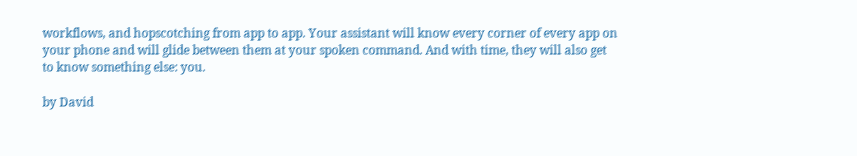workflows, and hopscotching from app to app. Your assistant will know every corner of every app on your phone and will glide between them at your spoken command. And with time, they will also get to know something else: you.

by David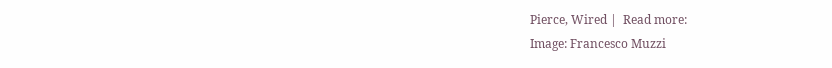Pierce, Wired |  Read more:
Image: Francesco Muzzi